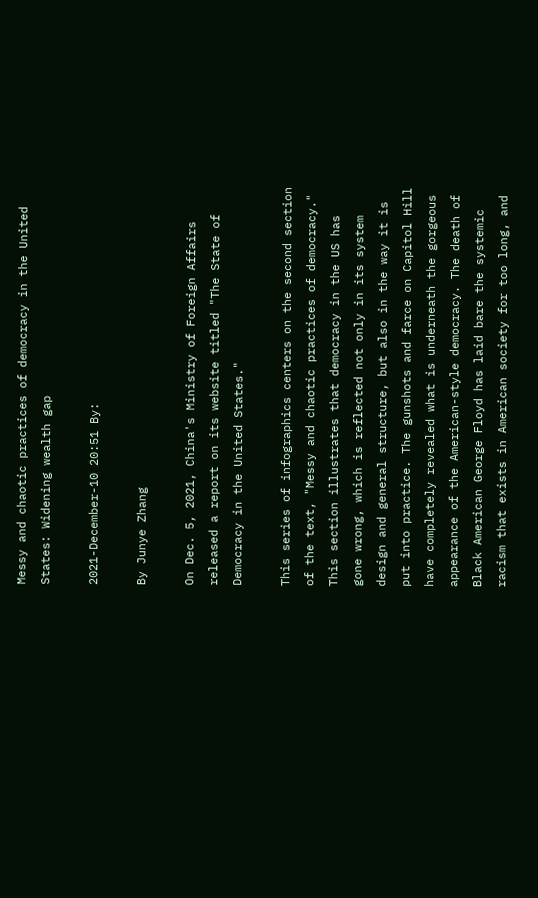Messy and chaotic practices of democracy in the United States: Widening wealth gap

2021-December-10 20:51 By:

By Junye Zhang

On Dec. 5, 2021, China's Ministry of Foreign Affairs released a report on its website titled "The State of Democracy in the United States."

This series of infographics centers on the second section of the text, "Messy and chaotic practices of democracy." This section illustrates that democracy in the US has gone wrong, which is reflected not only in its system design and general structure, but also in the way it is put into practice. The gunshots and farce on Capitol Hill have completely revealed what is underneath the gorgeous appearance of the American-style democracy. The death of Black American George Floyd has laid bare the systemic racism that exists in American society for too long, and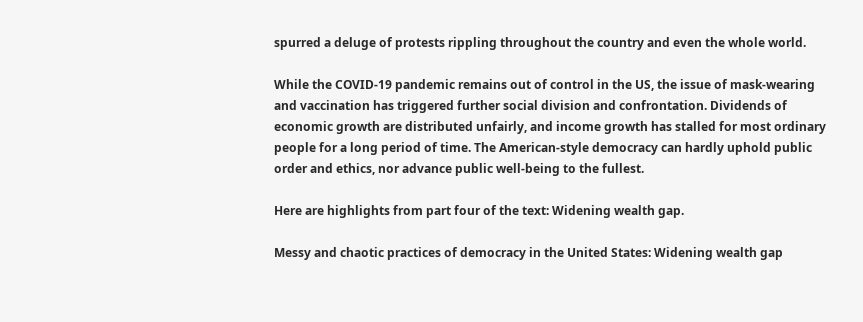spurred a deluge of protests rippling throughout the country and even the whole world.

While the COVID-19 pandemic remains out of control in the US, the issue of mask-wearing and vaccination has triggered further social division and confrontation. Dividends of economic growth are distributed unfairly, and income growth has stalled for most ordinary people for a long period of time. The American-style democracy can hardly uphold public order and ethics, nor advance public well-being to the fullest.

Here are highlights from part four of the text: Widening wealth gap.

Messy and chaotic practices of democracy in the United States: Widening wealth gap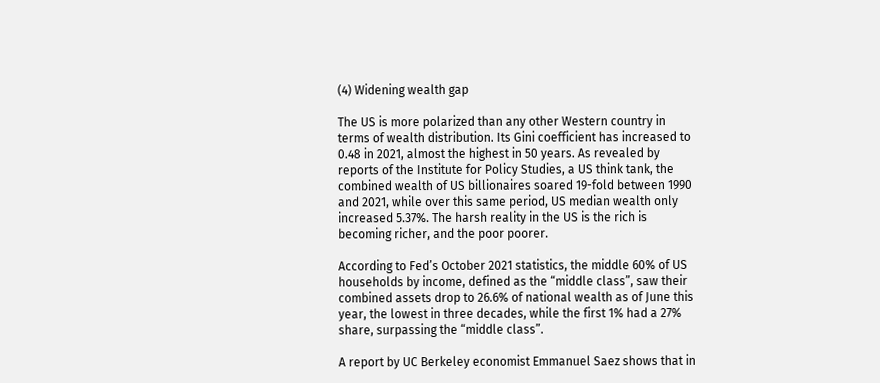(4) Widening wealth gap

The US is more polarized than any other Western country in terms of wealth distribution. Its Gini coefficient has increased to 0.48 in 2021, almost the highest in 50 years. As revealed by reports of the Institute for Policy Studies, a US think tank, the combined wealth of US billionaires soared 19-fold between 1990 and 2021, while over this same period, US median wealth only increased 5.37%. The harsh reality in the US is the rich is becoming richer, and the poor poorer.

According to Fed’s October 2021 statistics, the middle 60% of US households by income, defined as the “middle class”, saw their combined assets drop to 26.6% of national wealth as of June this year, the lowest in three decades, while the first 1% had a 27% share, surpassing the “middle class”.

A report by UC Berkeley economist Emmanuel Saez shows that in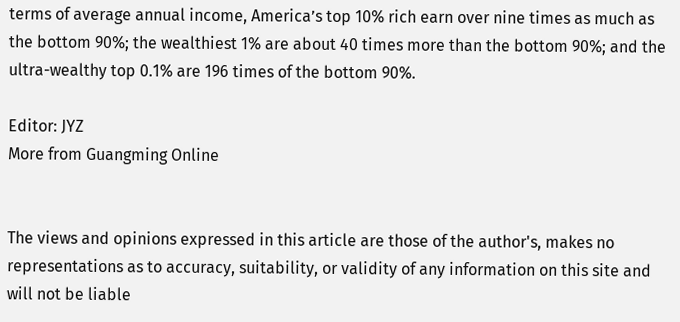terms of average annual income, America’s top 10% rich earn over nine times as much as the bottom 90%; the wealthiest 1% are about 40 times more than the bottom 90%; and the ultra-wealthy top 0.1% are 196 times of the bottom 90%.

Editor: JYZ
More from Guangming Online


The views and opinions expressed in this article are those of the author's, makes no representations as to accuracy, suitability, or validity of any information on this site and will not be liable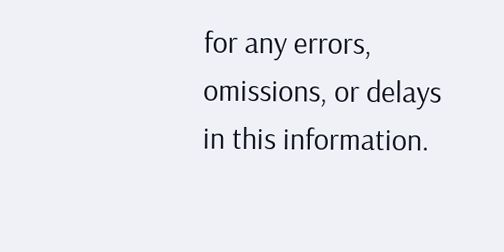for any errors, omissions, or delays in this information.